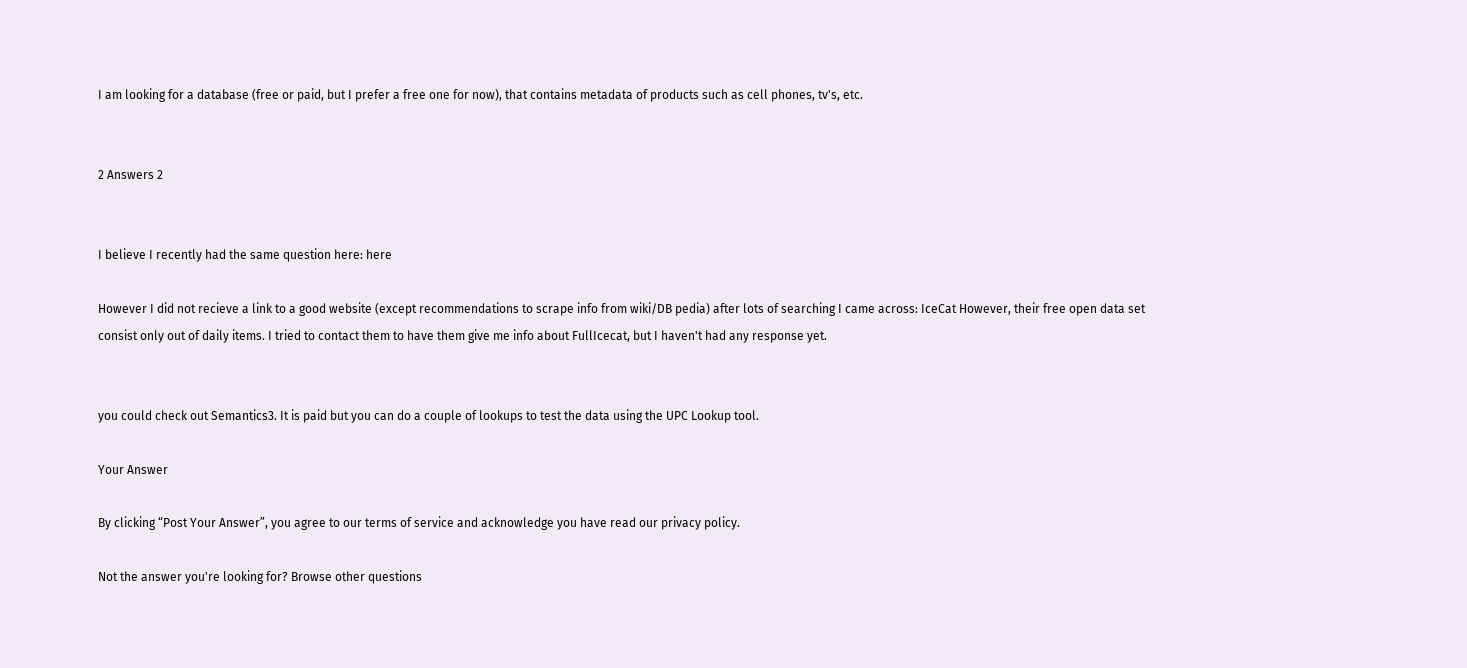I am looking for a database (free or paid, but I prefer a free one for now), that contains metadata of products such as cell phones, tv's, etc.


2 Answers 2


I believe I recently had the same question here: here

However I did not recieve a link to a good website (except recommendations to scrape info from wiki/DB pedia) after lots of searching I came across: IceCat However, their free open data set consist only out of daily items. I tried to contact them to have them give me info about FullIcecat, but I haven't had any response yet.


you could check out Semantics3. It is paid but you can do a couple of lookups to test the data using the UPC Lookup tool.

Your Answer

By clicking “Post Your Answer”, you agree to our terms of service and acknowledge you have read our privacy policy.

Not the answer you're looking for? Browse other questions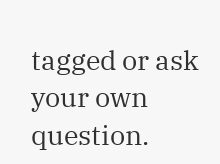tagged or ask your own question.